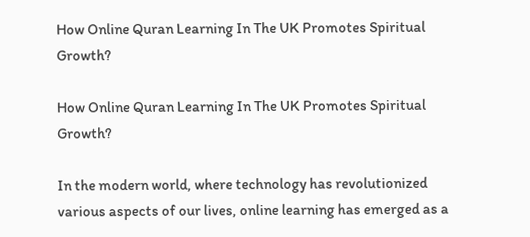How Online Quran Learning In The UK Promotes Spiritual Growth?

How Online Quran Learning In The UK Promotes Spiritual Growth?

In the modern world, where technology has revolutionized various aspects of our lives, online learning has emerged as a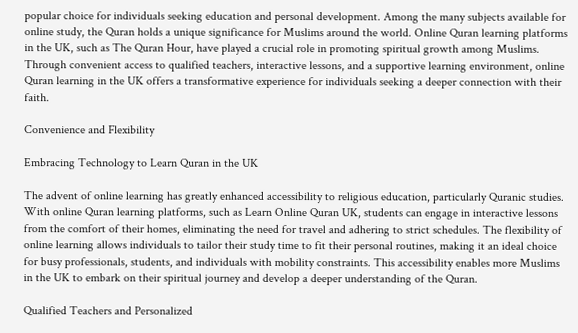popular choice for individuals seeking education and personal development. Among the many subjects available for online study, the Quran holds a unique significance for Muslims around the world. Online Quran learning platforms in the UK, such as The Quran Hour, have played a crucial role in promoting spiritual growth among Muslims. Through convenient access to qualified teachers, interactive lessons, and a supportive learning environment, online Quran learning in the UK offers a transformative experience for individuals seeking a deeper connection with their faith.

Convenience and Flexibility

Embracing Technology to Learn Quran in the UK

The advent of online learning has greatly enhanced accessibility to religious education, particularly Quranic studies. With online Quran learning platforms, such as Learn Online Quran UK, students can engage in interactive lessons from the comfort of their homes, eliminating the need for travel and adhering to strict schedules. The flexibility of online learning allows individuals to tailor their study time to fit their personal routines, making it an ideal choice for busy professionals, students, and individuals with mobility constraints. This accessibility enables more Muslims in the UK to embark on their spiritual journey and develop a deeper understanding of the Quran.

Qualified Teachers and Personalized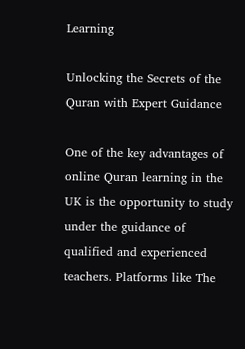Learning

Unlocking the Secrets of the Quran with Expert Guidance

One of the key advantages of online Quran learning in the UK is the opportunity to study under the guidance of qualified and experienced teachers. Platforms like The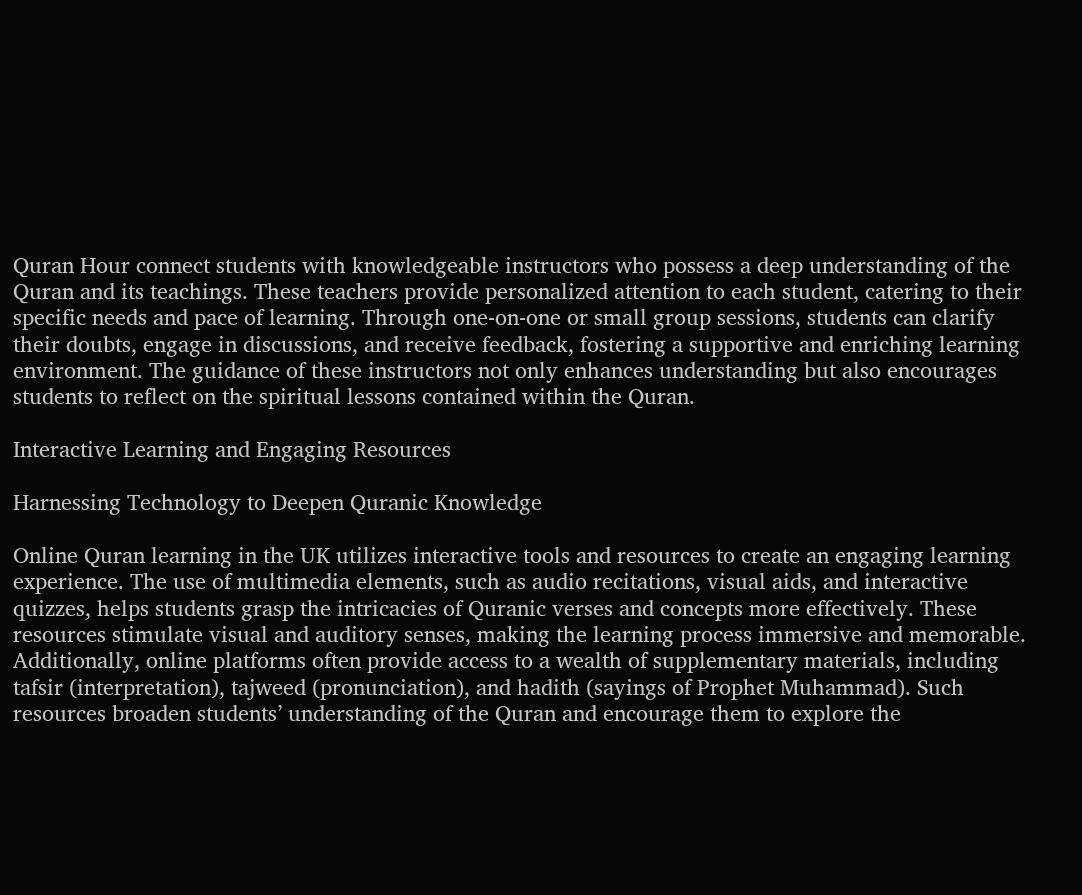Quran Hour connect students with knowledgeable instructors who possess a deep understanding of the Quran and its teachings. These teachers provide personalized attention to each student, catering to their specific needs and pace of learning. Through one-on-one or small group sessions, students can clarify their doubts, engage in discussions, and receive feedback, fostering a supportive and enriching learning environment. The guidance of these instructors not only enhances understanding but also encourages students to reflect on the spiritual lessons contained within the Quran.

Interactive Learning and Engaging Resources

Harnessing Technology to Deepen Quranic Knowledge

Online Quran learning in the UK utilizes interactive tools and resources to create an engaging learning experience. The use of multimedia elements, such as audio recitations, visual aids, and interactive quizzes, helps students grasp the intricacies of Quranic verses and concepts more effectively. These resources stimulate visual and auditory senses, making the learning process immersive and memorable. Additionally, online platforms often provide access to a wealth of supplementary materials, including tafsir (interpretation), tajweed (pronunciation), and hadith (sayings of Prophet Muhammad). Such resources broaden students’ understanding of the Quran and encourage them to explore the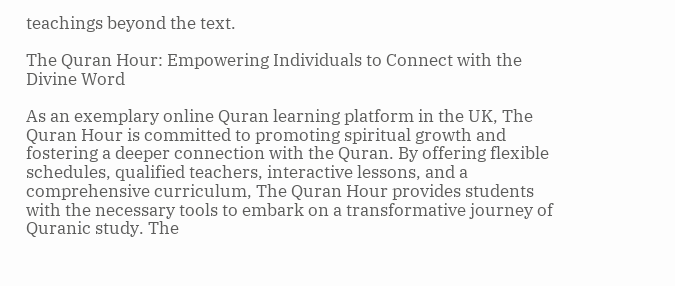teachings beyond the text.

The Quran Hour: Empowering Individuals to Connect with the Divine Word

As an exemplary online Quran learning platform in the UK, The Quran Hour is committed to promoting spiritual growth and fostering a deeper connection with the Quran. By offering flexible schedules, qualified teachers, interactive lessons, and a comprehensive curriculum, The Quran Hour provides students with the necessary tools to embark on a transformative journey of Quranic study. The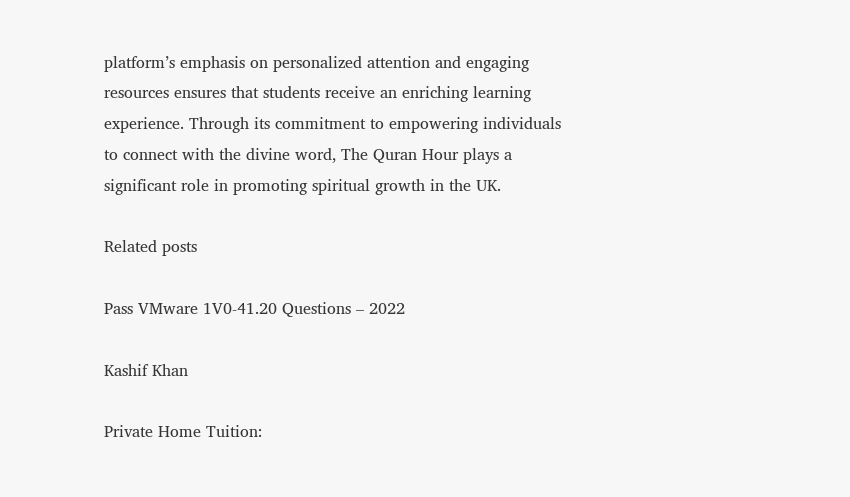platform’s emphasis on personalized attention and engaging resources ensures that students receive an enriching learning experience. Through its commitment to empowering individuals to connect with the divine word, The Quran Hour plays a significant role in promoting spiritual growth in the UK.

Related posts

Pass VMware 1V0-41.20 Questions – 2022

Kashif Khan

Private Home Tuition: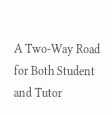A Two-Way Road for Both Student and Tutor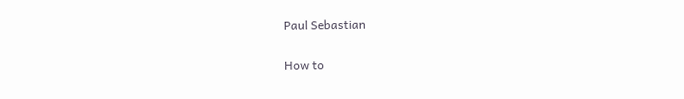Paul Sebastian

How to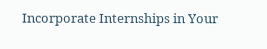Incorporate Internships in Your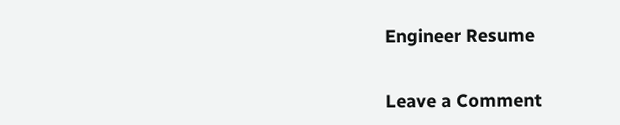Engineer Resume


Leave a Comment